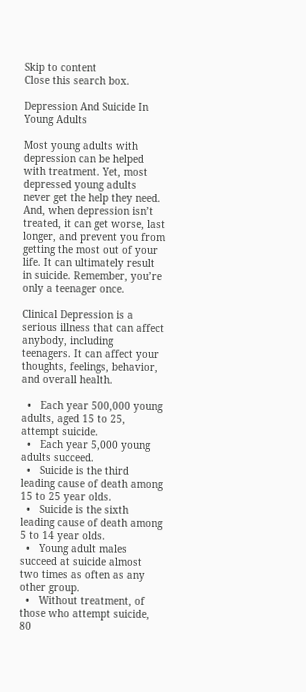Skip to content
Close this search box.

Depression And Suicide In Young Adults

Most young adults with depression can be helped with treatment. Yet, most depressed young adults never get the help they need. And, when depression isn’t treated, it can get worse, last longer, and prevent you from getting the most out of your life. It can ultimately result in suicide. Remember, you’re only a teenager once.

Clinical Depression is a serious illness that can affect anybody, including teenagers. It can affect your thoughts, feelings, behavior, and overall health.

  •   Each year 500,000 young adults, aged 15 to 25, attempt suicide.
  •   Each year 5,000 young adults succeed.
  •   Suicide is the third leading cause of death among 15 to 25 year olds.
  •   Suicide is the sixth leading cause of death among 5 to 14 year olds.
  •   Young adult males succeed at suicide almost two times as often as any other group.
  •   Without treatment, of those who attempt suicide, 80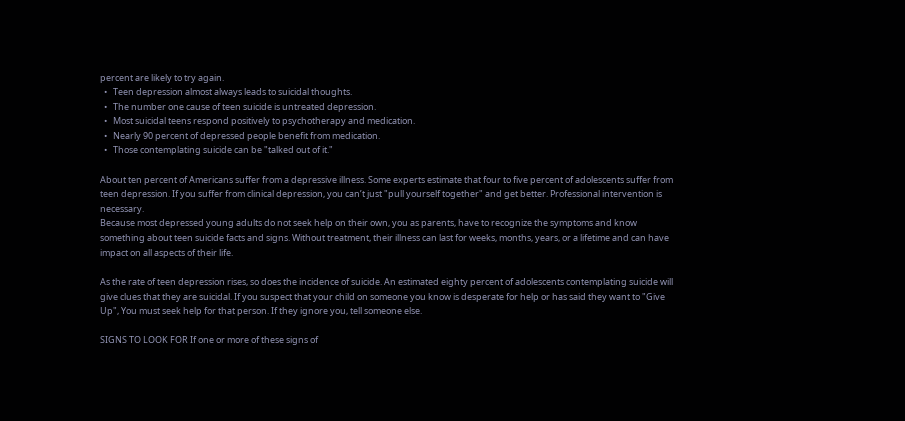percent are likely to try again.
  •   Teen depression almost always leads to suicidal thoughts.
  •   The number one cause of teen suicide is untreated depression.
  •   Most suicidal teens respond positively to psychotherapy and medication.
  •   Nearly 90 percent of depressed people benefit from medication.
  •   Those contemplating suicide can be "talked out of it."

About ten percent of Americans suffer from a depressive illness. Some experts estimate that four to five percent of adolescents suffer from teen depression. If you suffer from clinical depression, you can’t just "pull yourself together" and get better. Professional intervention is necessary.
Because most depressed young adults do not seek help on their own, you as parents, have to recognize the symptoms and know something about teen suicide facts and signs. Without treatment, their illness can last for weeks, months, years, or a lifetime and can have impact on all aspects of their life.

As the rate of teen depression rises, so does the incidence of suicide. An estimated eighty percent of adolescents contemplating suicide will give clues that they are suicidal. If you suspect that your child on someone you know is desperate for help or has said they want to "Give Up", You must seek help for that person. If they ignore you, tell someone else.

SIGNS TO LOOK FOR If one or more of these signs of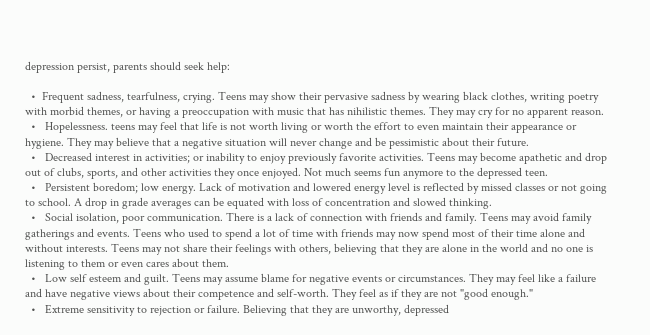depression persist, parents should seek help:

  •  Frequent sadness, tearfulness, crying. Teens may show their pervasive sadness by wearing black clothes, writing poetry with morbid themes, or having a preoccupation with music that has nihilistic themes. They may cry for no apparent reason.
  •   Hopelessness. teens may feel that life is not worth living or worth the effort to even maintain their appearance or hygiene. They may believe that a negative situation will never change and be pessimistic about their future.
  •   Decreased interest in activities; or inability to enjoy previously favorite activities. Teens may become apathetic and drop out of clubs, sports, and other activities they once enjoyed. Not much seems fun anymore to the depressed teen.
  •   Persistent boredom; low energy. Lack of motivation and lowered energy level is reflected by missed classes or not going to school. A drop in grade averages can be equated with loss of concentration and slowed thinking.
  •   Social isolation, poor communication. There is a lack of connection with friends and family. Teens may avoid family gatherings and events. Teens who used to spend a lot of time with friends may now spend most of their time alone and without interests. Teens may not share their feelings with others, believing that they are alone in the world and no one is listening to them or even cares about them.
  •   Low self esteem and guilt. Teens may assume blame for negative events or circumstances. They may feel like a failure and have negative views about their competence and self-worth. They feel as if they are not "good enough."
  •   Extreme sensitivity to rejection or failure. Believing that they are unworthy, depressed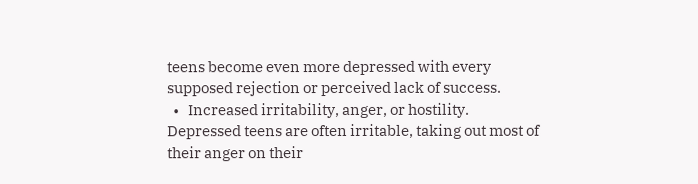teens become even more depressed with every supposed rejection or perceived lack of success.
  •   Increased irritability, anger, or hostility. Depressed teens are often irritable, taking out most of their anger on their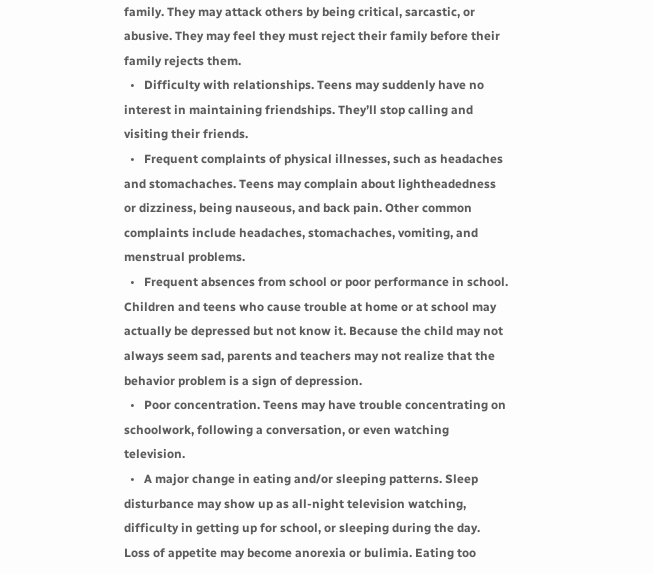family. They may attack others by being critical, sarcastic, or abusive. They may feel they must reject their family before their family rejects them.
  •   Difficulty with relationships. Teens may suddenly have no interest in maintaining friendships. They’ll stop calling and visiting their friends.
  •   Frequent complaints of physical illnesses, such as headaches and stomachaches. Teens may complain about lightheadedness or dizziness, being nauseous, and back pain. Other common complaints include headaches, stomachaches, vomiting, and menstrual problems.
  •   Frequent absences from school or poor performance in school. Children and teens who cause trouble at home or at school may actually be depressed but not know it. Because the child may not always seem sad, parents and teachers may not realize that the behavior problem is a sign of depression.
  •   Poor concentration. Teens may have trouble concentrating on schoolwork, following a conversation, or even watching television.
  •   A major change in eating and/or sleeping patterns. Sleep disturbance may show up as all-night television watching, difficulty in getting up for school, or sleeping during the day. Loss of appetite may become anorexia or bulimia. Eating too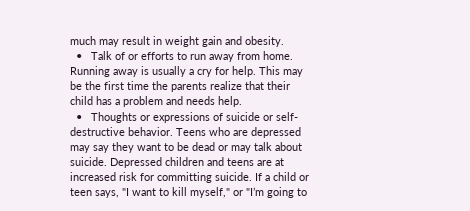much may result in weight gain and obesity.
  •   Talk of or efforts to run away from home. Running away is usually a cry for help. This may be the first time the parents realize that their child has a problem and needs help.
  •   Thoughts or expressions of suicide or self-destructive behavior. Teens who are depressed may say they want to be dead or may talk about suicide. Depressed children and teens are at increased risk for committing suicide. If a child or teen says, "I want to kill myself," or "I’m going to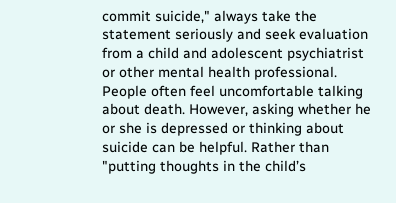commit suicide," always take the statement seriously and seek evaluation from a child and adolescent psychiatrist or other mental health professional. People often feel uncomfortable talking about death. However, asking whether he or she is depressed or thinking about suicide can be helpful. Rather than "putting thoughts in the child’s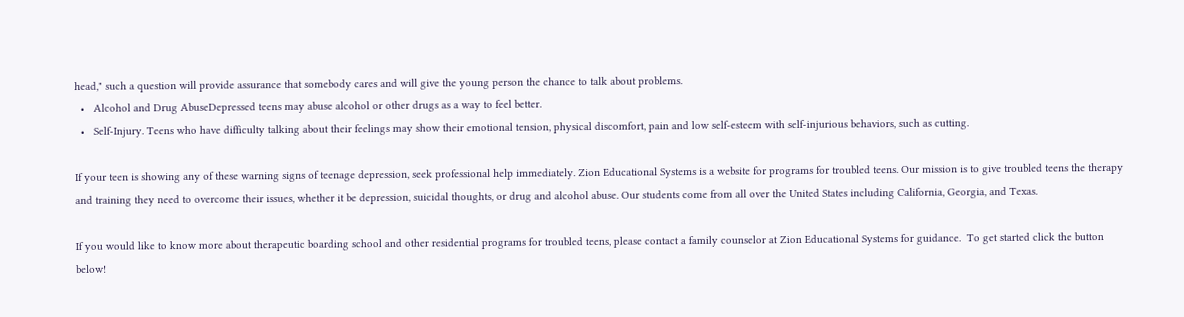head," such a question will provide assurance that somebody cares and will give the young person the chance to talk about problems.
  •   Alcohol and Drug AbuseDepressed teens may abuse alcohol or other drugs as a way to feel better.
  •   Self-Injury. Teens who have difficulty talking about their feelings may show their emotional tension, physical discomfort, pain and low self-esteem with self-injurious behaviors, such as cutting.

If your teen is showing any of these warning signs of teenage depression, seek professional help immediately. Zion Educational Systems is a website for programs for troubled teens. Our mission is to give troubled teens the therapy and training they need to overcome their issues, whether it be depression, suicidal thoughts, or drug and alcohol abuse. Our students come from all over the United States including California, Georgia, and Texas.

If you would like to know more about therapeutic boarding school and other residential programs for troubled teens, please contact a family counselor at Zion Educational Systems for guidance.  To get started click the button below!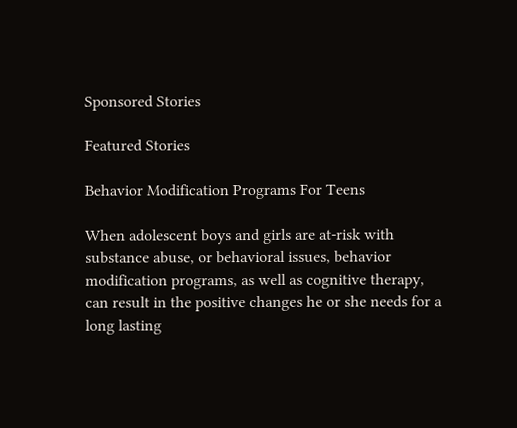Sponsored Stories

Featured Stories

Behavior Modification Programs For Teens

When adolescent boys and girls are at-risk with substance abuse, or behavioral issues, behavior modification programs, as well as cognitive therapy, can result in the positive changes he or she needs for a long lasting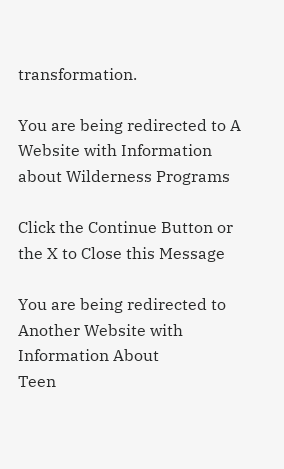transformation.

You are being redirected to A Website with Information about Wilderness Programs

Click the Continue Button or the X to Close this Message

You are being redirected to Another Website with Information About
Teen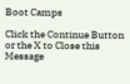Boot Camps

Click the Continue Button or the X to Close this Message